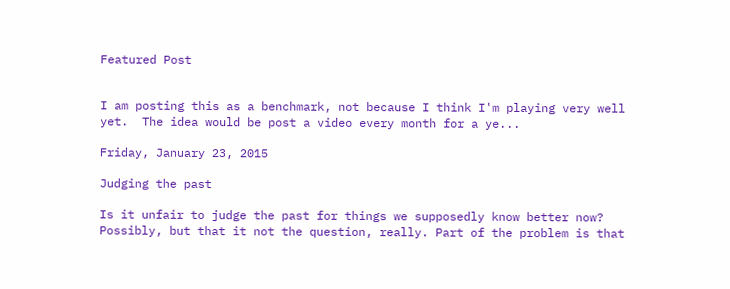Featured Post


I am posting this as a benchmark, not because I think I'm playing very well yet.  The idea would be post a video every month for a ye...

Friday, January 23, 2015

Judging the past

Is it unfair to judge the past for things we supposedly know better now? Possibly, but that it not the question, really. Part of the problem is that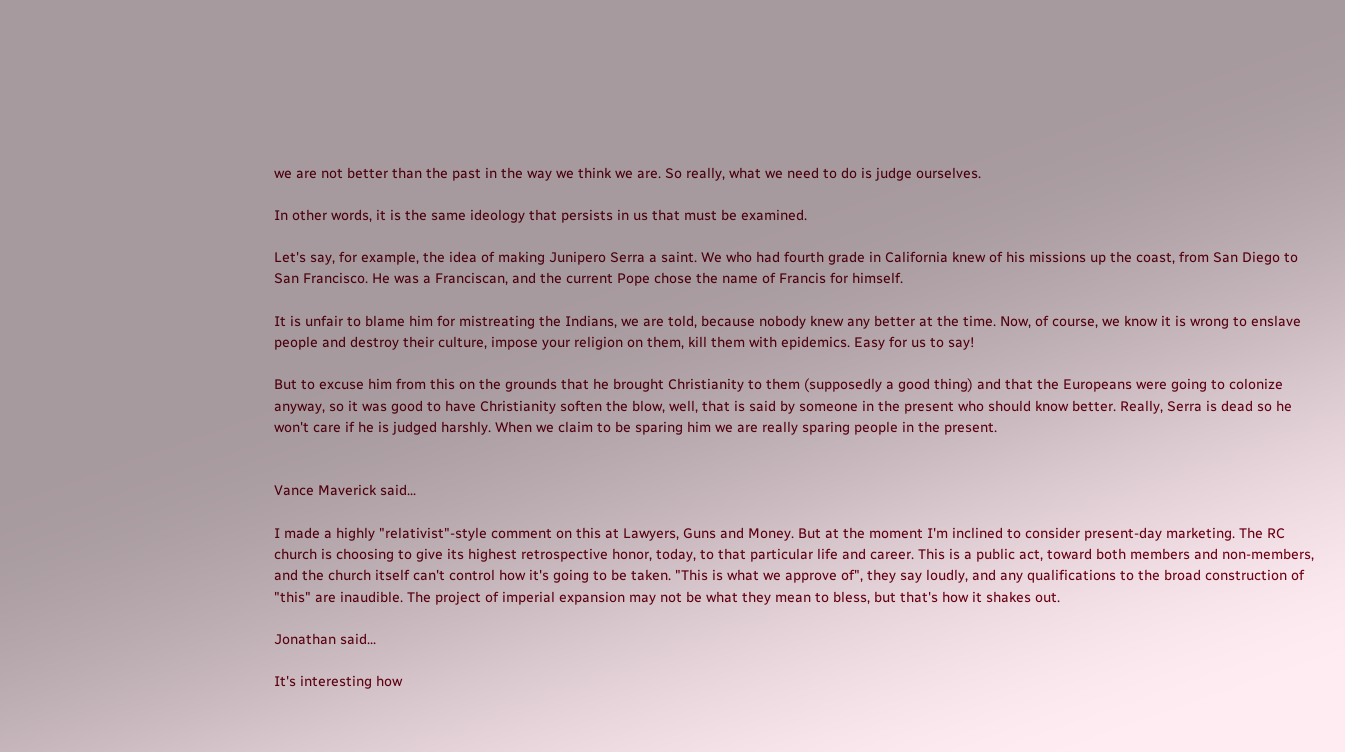we are not better than the past in the way we think we are. So really, what we need to do is judge ourselves.

In other words, it is the same ideology that persists in us that must be examined.

Let's say, for example, the idea of making Junipero Serra a saint. We who had fourth grade in California knew of his missions up the coast, from San Diego to San Francisco. He was a Franciscan, and the current Pope chose the name of Francis for himself.

It is unfair to blame him for mistreating the Indians, we are told, because nobody knew any better at the time. Now, of course, we know it is wrong to enslave people and destroy their culture, impose your religion on them, kill them with epidemics. Easy for us to say!

But to excuse him from this on the grounds that he brought Christianity to them (supposedly a good thing) and that the Europeans were going to colonize anyway, so it was good to have Christianity soften the blow, well, that is said by someone in the present who should know better. Really, Serra is dead so he won't care if he is judged harshly. When we claim to be sparing him we are really sparing people in the present.


Vance Maverick said...

I made a highly "relativist"-style comment on this at Lawyers, Guns and Money. But at the moment I'm inclined to consider present-day marketing. The RC church is choosing to give its highest retrospective honor, today, to that particular life and career. This is a public act, toward both members and non-members, and the church itself can't control how it's going to be taken. "This is what we approve of", they say loudly, and any qualifications to the broad construction of "this" are inaudible. The project of imperial expansion may not be what they mean to bless, but that's how it shakes out.

Jonathan said...

It's interesting how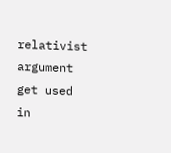relativist argument get used in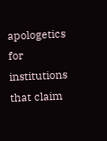apologetics for institutions that claim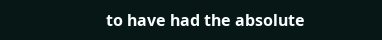to have had the absolute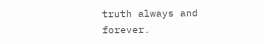truth always and forever.